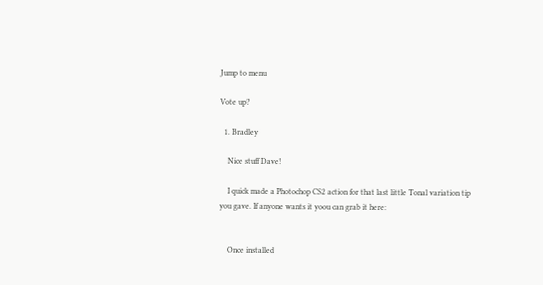Jump to menu

Vote up?

  1. Bradley

    Nice stuff Dave!

    I quick made a Photochop CS2 action for that last little Tonal variation tip you gave. If anyone wants it yoou can grab it here:


    Once installed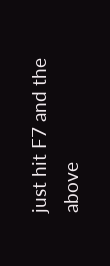just hit F7 and the above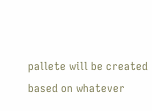pallete will be created based on whatever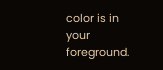color is in your foreground.